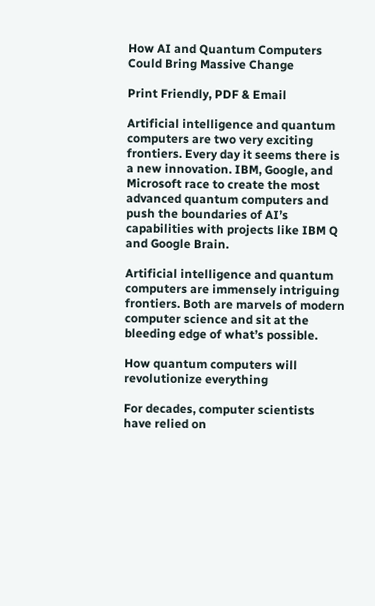How AI and Quantum Computers Could Bring Massive Change

Print Friendly, PDF & Email

Artificial intelligence and quantum computers are two very exciting frontiers. Every day it seems there is a new innovation. IBM, Google, and Microsoft race to create the most advanced quantum computers and push the boundaries of AI’s capabilities with projects like IBM Q and Google Brain.

Artificial intelligence and quantum computers are immensely intriguing frontiers. Both are marvels of modern computer science and sit at the bleeding edge of what’s possible.

How quantum computers will revolutionize everything

For decades, computer scientists have relied on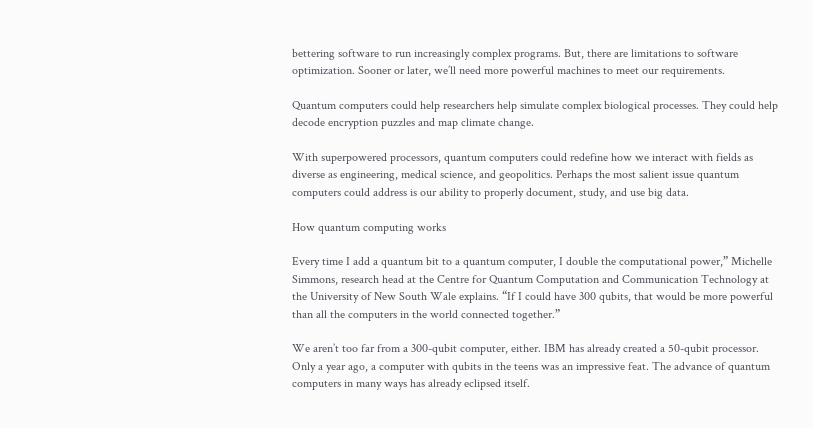bettering software to run increasingly complex programs. But, there are limitations to software optimization. Sooner or later, we’ll need more powerful machines to meet our requirements.

Quantum computers could help researchers help simulate complex biological processes. They could help decode encryption puzzles and map climate change.

With superpowered processors, quantum computers could redefine how we interact with fields as diverse as engineering, medical science, and geopolitics. Perhaps the most salient issue quantum computers could address is our ability to properly document, study, and use big data.

How quantum computing works

Every time I add a quantum bit to a quantum computer, I double the computational power,” Michelle Simmons, research head at the Centre for Quantum Computation and Communication Technology at the University of New South Wale explains. “If I could have 300 qubits, that would be more powerful than all the computers in the world connected together.”

We aren’t too far from a 300-qubit computer, either. IBM has already created a 50-qubit processor. Only a year ago, a computer with qubits in the teens was an impressive feat. The advance of quantum computers in many ways has already eclipsed itself.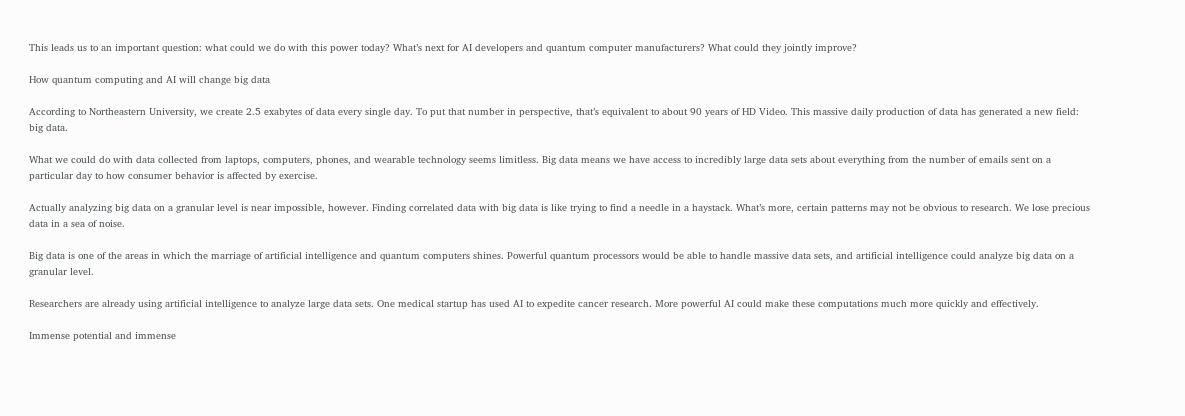This leads us to an important question: what could we do with this power today? What’s next for AI developers and quantum computer manufacturers? What could they jointly improve?

How quantum computing and AI will change big data

According to Northeastern University, we create 2.5 exabytes of data every single day. To put that number in perspective, that’s equivalent to about 90 years of HD Video. This massive daily production of data has generated a new field: big data.

What we could do with data collected from laptops, computers, phones, and wearable technology seems limitless. Big data means we have access to incredibly large data sets about everything from the number of emails sent on a particular day to how consumer behavior is affected by exercise.

Actually analyzing big data on a granular level is near impossible, however. Finding correlated data with big data is like trying to find a needle in a haystack. What’s more, certain patterns may not be obvious to research. We lose precious data in a sea of noise.

Big data is one of the areas in which the marriage of artificial intelligence and quantum computers shines. Powerful quantum processors would be able to handle massive data sets, and artificial intelligence could analyze big data on a granular level.

Researchers are already using artificial intelligence to analyze large data sets. One medical startup has used AI to expedite cancer research. More powerful AI could make these computations much more quickly and effectively.

Immense potential and immense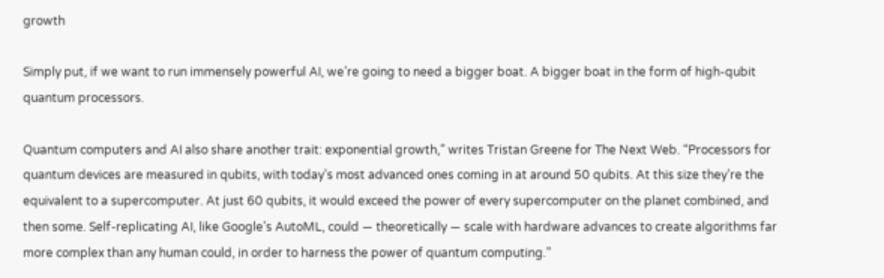growth

Simply put, if we want to run immensely powerful AI, we’re going to need a bigger boat. A bigger boat in the form of high-qubit quantum processors.

Quantum computers and AI also share another trait: exponential growth,” writes Tristan Greene for The Next Web. “Processors for quantum devices are measured in qubits, with today’s most advanced ones coming in at around 50 qubits. At this size they’re the equivalent to a supercomputer. At just 60 qubits, it would exceed the power of every supercomputer on the planet combined, and then some. Self-replicating AI, like Google’s AutoML, could — theoretically — scale with hardware advances to create algorithms far more complex than any human could, in order to harness the power of quantum computing.”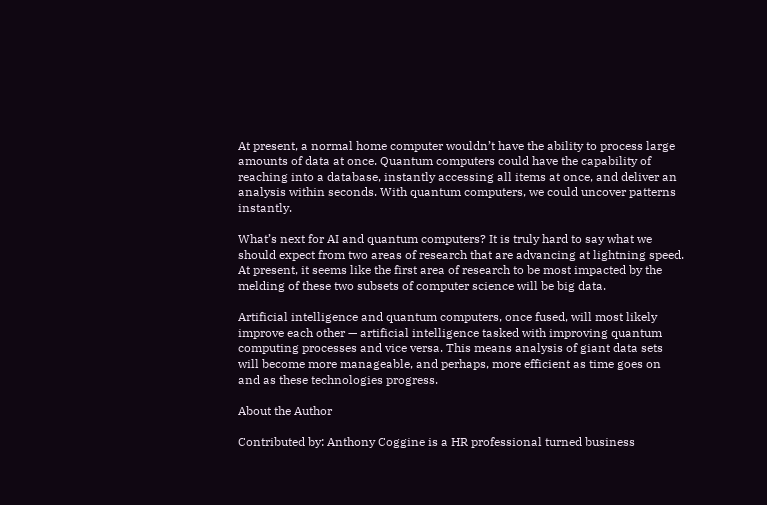At present, a normal home computer wouldn’t have the ability to process large amounts of data at once. Quantum computers could have the capability of reaching into a database, instantly accessing all items at once, and deliver an analysis within seconds. With quantum computers, we could uncover patterns instantly.

What’s next for AI and quantum computers? It is truly hard to say what we should expect from two areas of research that are advancing at lightning speed. At present, it seems like the first area of research to be most impacted by the melding of these two subsets of computer science will be big data.

Artificial intelligence and quantum computers, once fused, will most likely improve each other — artificial intelligence tasked with improving quantum computing processes and vice versa. This means analysis of giant data sets will become more manageable, and perhaps, more efficient as time goes on and as these technologies progress.

About the Author

Contributed by: Anthony Coggine is a HR professional turned business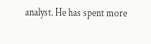analyst. He has spent more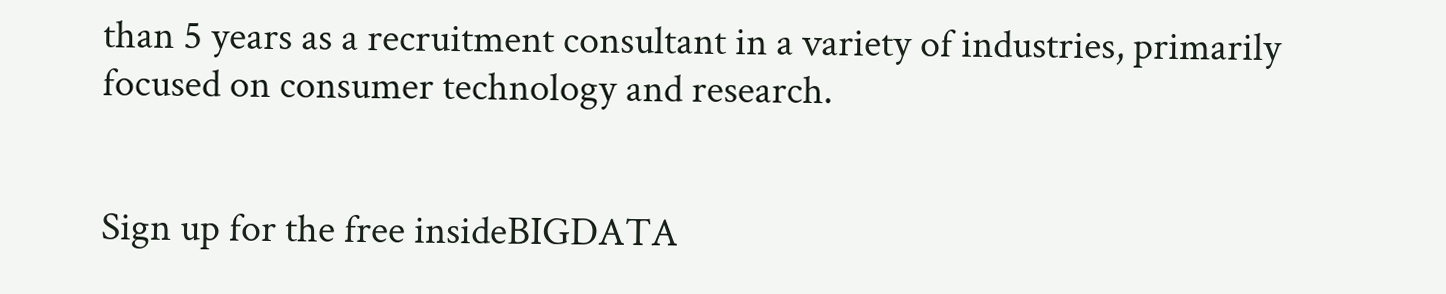than 5 years as a recruitment consultant in a variety of industries, primarily focused on consumer technology and research.


Sign up for the free insideBIGDATA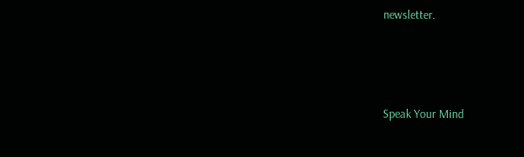newsletter.



Speak Your Mind